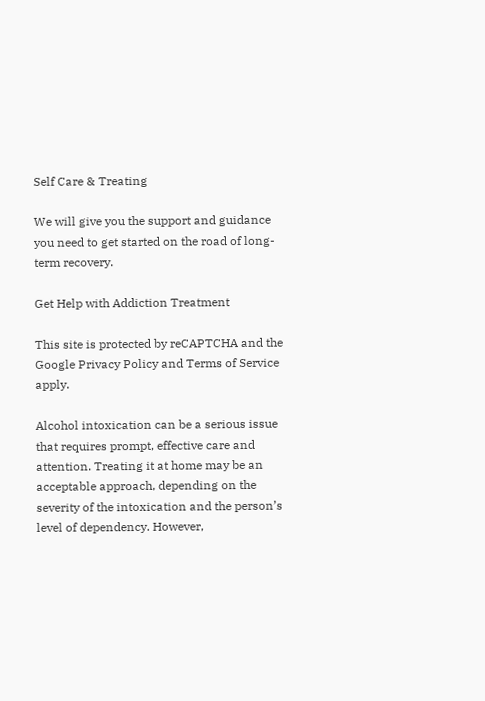Self Care & Treating

We will give you the support and guidance you need to get started on the road of long-term recovery.

Get Help with Addiction Treatment

This site is protected by reCAPTCHA and the Google Privacy Policy and Terms of Service apply.

Alcohol intoxication can be a serious issue that requires prompt, effective care and attention. Treating it at home may be an acceptable approach, depending on the severity of the intoxication and the person’s level of dependency. However,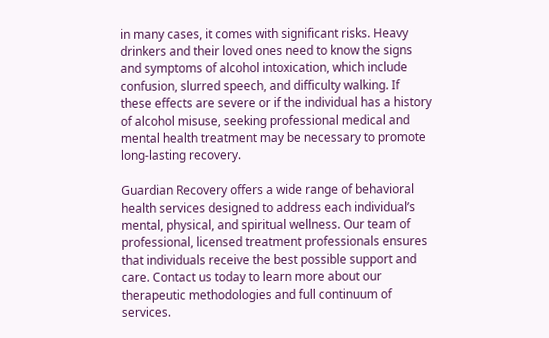in many cases, it comes with significant risks. Heavy drinkers and their loved ones need to know the signs and symptoms of alcohol intoxication, which include confusion, slurred speech, and difficulty walking. If these effects are severe or if the individual has a history of alcohol misuse, seeking professional medical and mental health treatment may be necessary to promote long-lasting recovery.

Guardian Recovery offers a wide range of behavioral health services designed to address each individual’s mental, physical, and spiritual wellness. Our team of professional, licensed treatment professionals ensures that individuals receive the best possible support and care. Contact us today to learn more about our therapeutic methodologies and full continuum of services.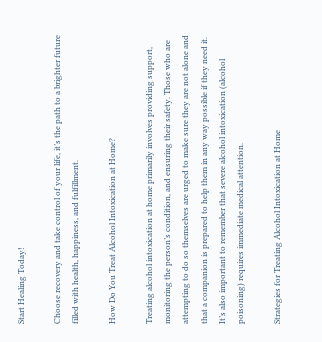Start Healing Today!

Choose recovery and take control of your life, it’s the path to a brighter future filled with health, happiness, and fulfillment.

How Do You Treat Alcohol Intoxication at Home?

Treating alcohol intoxication at home primarily involves providing support, monitoring the person’s condition, and ensuring their safety. Those who are attempting to do so themselves are urged to make sure they are not alone and that a companion is prepared to help them in any way possible if they need it. It’s also important to remember that severe alcohol intoxication (alcohol poisoning) requires immediate medical attention.

Strategies for Treating Alcohol Intoxication at Home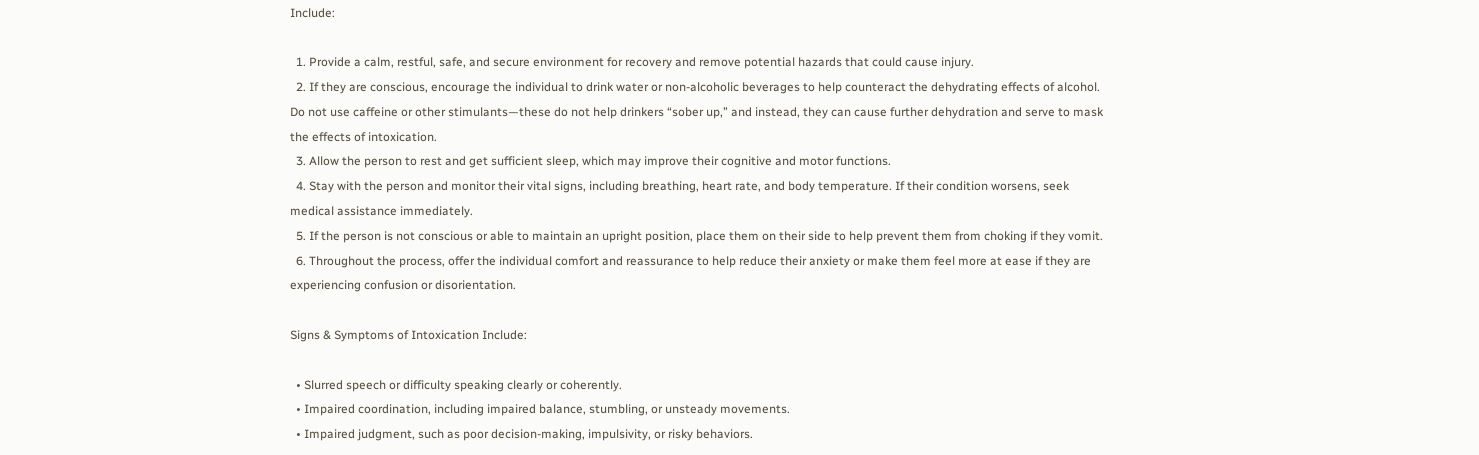Include:

  1. Provide a calm, restful, safe, and secure environment for recovery and remove potential hazards that could cause injury.
  2. If they are conscious, encourage the individual to drink water or non-alcoholic beverages to help counteract the dehydrating effects of alcohol. Do not use caffeine or other stimulants—these do not help drinkers “sober up,” and instead, they can cause further dehydration and serve to mask the effects of intoxication.
  3. Allow the person to rest and get sufficient sleep, which may improve their cognitive and motor functions.
  4. Stay with the person and monitor their vital signs, including breathing, heart rate, and body temperature. If their condition worsens, seek medical assistance immediately.
  5. If the person is not conscious or able to maintain an upright position, place them on their side to help prevent them from choking if they vomit.
  6. Throughout the process, offer the individual comfort and reassurance to help reduce their anxiety or make them feel more at ease if they are experiencing confusion or disorientation.

Signs & Symptoms of Intoxication Include:

  • Slurred speech or difficulty speaking clearly or coherently.
  • Impaired coordination, including impaired balance, stumbling, or unsteady movements.
  • Impaired judgment, such as poor decision-making, impulsivity, or risky behaviors.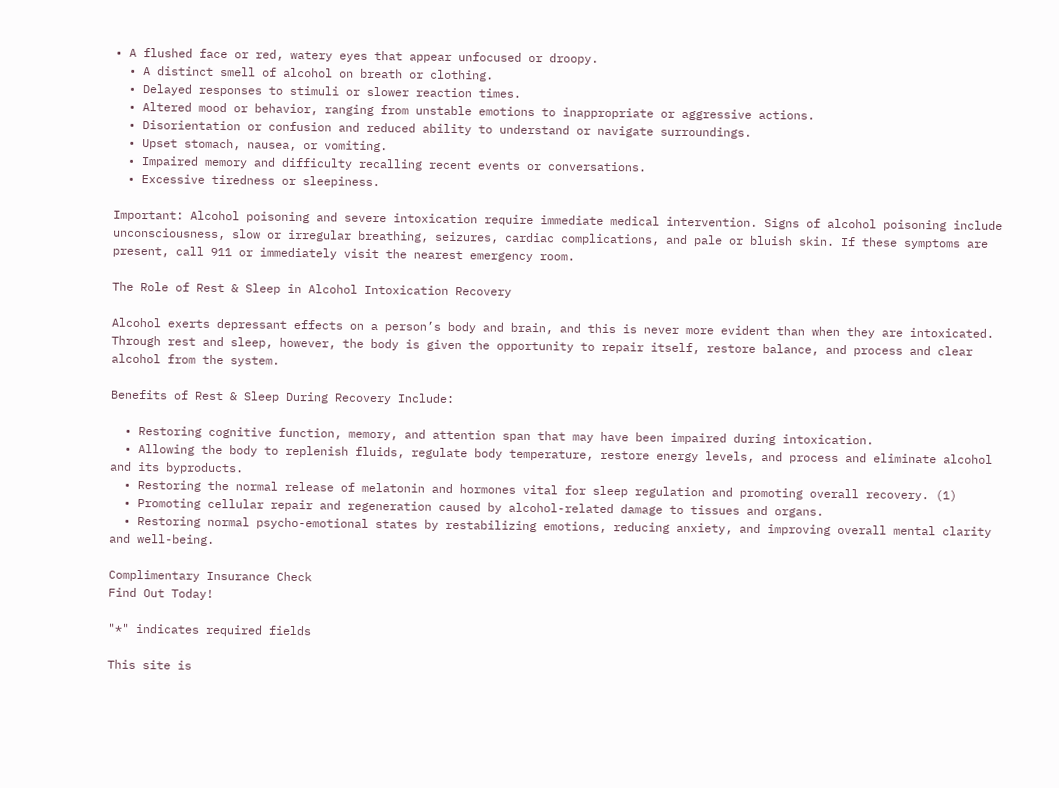• A flushed face or red, watery eyes that appear unfocused or droopy.
  • A distinct smell of alcohol on breath or clothing.
  • Delayed responses to stimuli or slower reaction times.
  • Altered mood or behavior, ranging from unstable emotions to inappropriate or aggressive actions.
  • Disorientation or confusion and reduced ability to understand or navigate surroundings.
  • Upset stomach, nausea, or vomiting.
  • Impaired memory and difficulty recalling recent events or conversations.
  • Excessive tiredness or sleepiness.

Important: Alcohol poisoning and severe intoxication require immediate medical intervention. Signs of alcohol poisoning include unconsciousness, slow or irregular breathing, seizures, cardiac complications, and pale or bluish skin. If these symptoms are present, call 911 or immediately visit the nearest emergency room.

The Role of Rest & Sleep in Alcohol Intoxication Recovery

Alcohol exerts depressant effects on a person’s body and brain, and this is never more evident than when they are intoxicated. Through rest and sleep, however, the body is given the opportunity to repair itself, restore balance, and process and clear alcohol from the system.

Benefits of Rest & Sleep During Recovery Include:

  • Restoring cognitive function, memory, and attention span that may have been impaired during intoxication.
  • Allowing the body to replenish fluids, regulate body temperature, restore energy levels, and process and eliminate alcohol and its byproducts.
  • Restoring the normal release of melatonin and hormones vital for sleep regulation and promoting overall recovery. (1)
  • Promoting cellular repair and regeneration caused by alcohol-related damage to tissues and organs.
  • Restoring normal psycho-emotional states by restabilizing emotions, reducing anxiety, and improving overall mental clarity and well-being.

Complimentary Insurance Check
Find Out Today!

"*" indicates required fields

This site is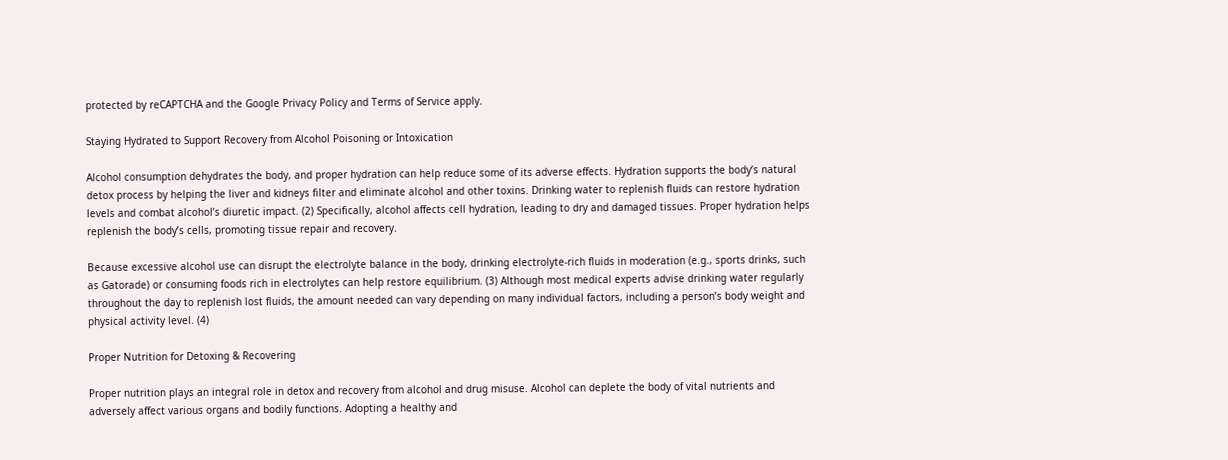protected by reCAPTCHA and the Google Privacy Policy and Terms of Service apply.

Staying Hydrated to Support Recovery from Alcohol Poisoning or Intoxication

Alcohol consumption dehydrates the body, and proper hydration can help reduce some of its adverse effects. Hydration supports the body’s natural detox process by helping the liver and kidneys filter and eliminate alcohol and other toxins. Drinking water to replenish fluids can restore hydration levels and combat alcohol’s diuretic impact. (2) Specifically, alcohol affects cell hydration, leading to dry and damaged tissues. Proper hydration helps replenish the body’s cells, promoting tissue repair and recovery.

Because excessive alcohol use can disrupt the electrolyte balance in the body, drinking electrolyte-rich fluids in moderation (e.g., sports drinks, such as Gatorade) or consuming foods rich in electrolytes can help restore equilibrium. (3) Although most medical experts advise drinking water regularly throughout the day to replenish lost fluids, the amount needed can vary depending on many individual factors, including a person’s body weight and physical activity level. (4)

Proper Nutrition for Detoxing & Recovering

Proper nutrition plays an integral role in detox and recovery from alcohol and drug misuse. Alcohol can deplete the body of vital nutrients and adversely affect various organs and bodily functions. Adopting a healthy and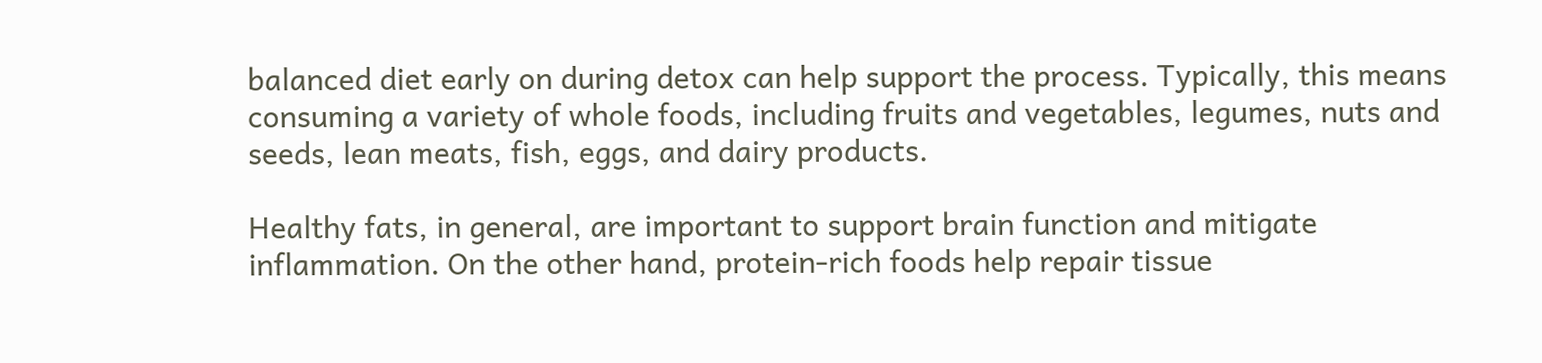balanced diet early on during detox can help support the process. Typically, this means consuming a variety of whole foods, including fruits and vegetables, legumes, nuts and seeds, lean meats, fish, eggs, and dairy products.

Healthy fats, in general, are important to support brain function and mitigate inflammation. On the other hand, protein-rich foods help repair tissue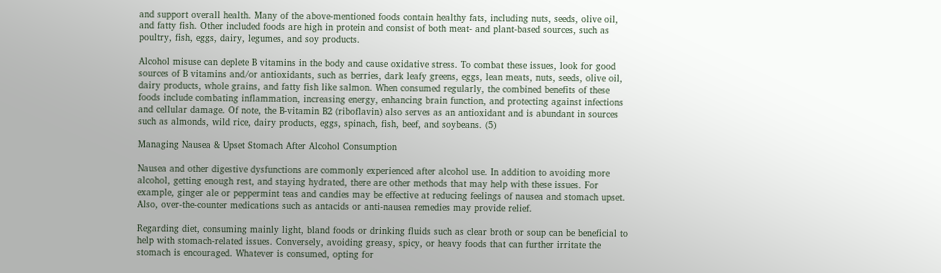and support overall health. Many of the above-mentioned foods contain healthy fats, including nuts, seeds, olive oil, and fatty fish. Other included foods are high in protein and consist of both meat- and plant-based sources, such as poultry, fish, eggs, dairy, legumes, and soy products.

Alcohol misuse can deplete B vitamins in the body and cause oxidative stress. To combat these issues, look for good sources of B vitamins and/or antioxidants, such as berries, dark leafy greens, eggs, lean meats, nuts, seeds, olive oil, dairy products, whole grains, and fatty fish like salmon. When consumed regularly, the combined benefits of these foods include combating inflammation, increasing energy, enhancing brain function, and protecting against infections and cellular damage. Of note, the B-vitamin B2 (riboflavin) also serves as an antioxidant and is abundant in sources such as almonds, wild rice, dairy products, eggs, spinach, fish, beef, and soybeans. (5)

Managing Nausea & Upset Stomach After Alcohol Consumption

Nausea and other digestive dysfunctions are commonly experienced after alcohol use. In addition to avoiding more alcohol, getting enough rest, and staying hydrated, there are other methods that may help with these issues. For example, ginger ale or peppermint teas and candies may be effective at reducing feelings of nausea and stomach upset. Also, over-the-counter medications such as antacids or anti-nausea remedies may provide relief.

Regarding diet, consuming mainly light, bland foods or drinking fluids such as clear broth or soup can be beneficial to help with stomach-related issues. Conversely, avoiding greasy, spicy, or heavy foods that can further irritate the stomach is encouraged. Whatever is consumed, opting for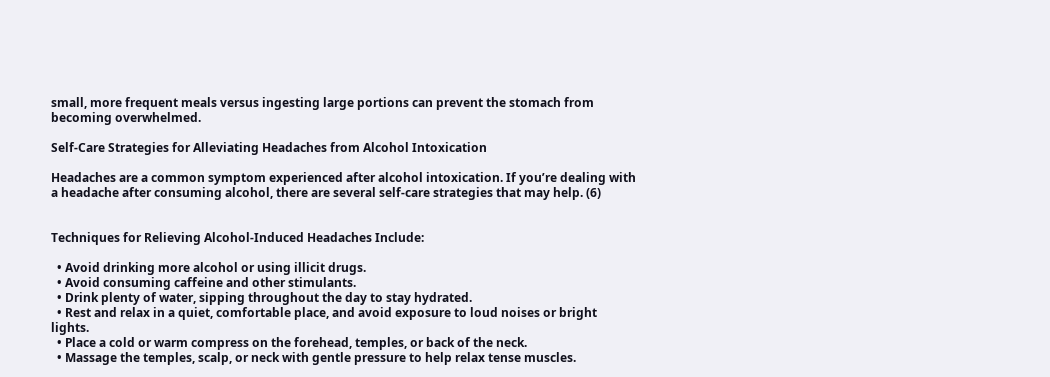small, more frequent meals versus ingesting large portions can prevent the stomach from becoming overwhelmed.

Self-Care Strategies for Alleviating Headaches from Alcohol Intoxication

Headaches are a common symptom experienced after alcohol intoxication. If you’re dealing with a headache after consuming alcohol, there are several self-care strategies that may help. (6)


Techniques for Relieving Alcohol-Induced Headaches Include:

  • Avoid drinking more alcohol or using illicit drugs.
  • Avoid consuming caffeine and other stimulants.
  • Drink plenty of water, sipping throughout the day to stay hydrated.
  • Rest and relax in a quiet, comfortable place, and avoid exposure to loud noises or bright lights.
  • Place a cold or warm compress on the forehead, temples, or back of the neck.
  • Massage the temples, scalp, or neck with gentle pressure to help relax tense muscles.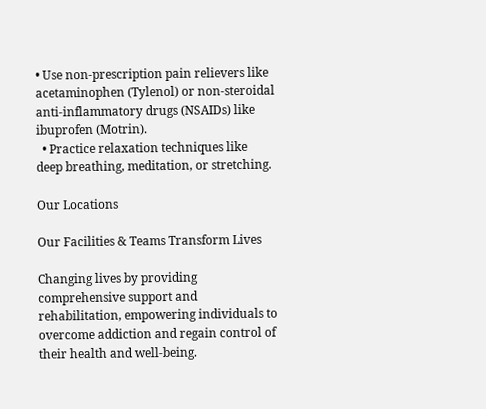• Use non-prescription pain relievers like acetaminophen (Tylenol) or non-steroidal anti-inflammatory drugs (NSAIDs) like ibuprofen (Motrin).
  • Practice relaxation techniques like deep breathing, meditation, or stretching.

Our Locations

Our Facilities & Teams Transform Lives

Changing lives by providing comprehensive support and rehabilitation, empowering individuals to overcome addiction and regain control of their health and well-being.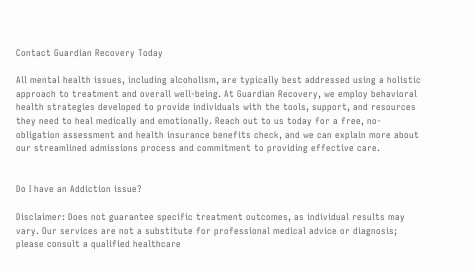Contact Guardian Recovery Today

All mental health issues, including alcoholism, are typically best addressed using a holistic approach to treatment and overall well-being. At Guardian Recovery, we employ behavioral health strategies developed to provide individuals with the tools, support, and resources they need to heal medically and emotionally. Reach out to us today for a free, no-obligation assessment and health insurance benefits check, and we can explain more about our streamlined admissions process and commitment to providing effective care.


Do I have an Addiction issue?

Disclaimer: Does not guarantee specific treatment outcomes, as individual results may vary. Our services are not a substitute for professional medical advice or diagnosis; please consult a qualified healthcare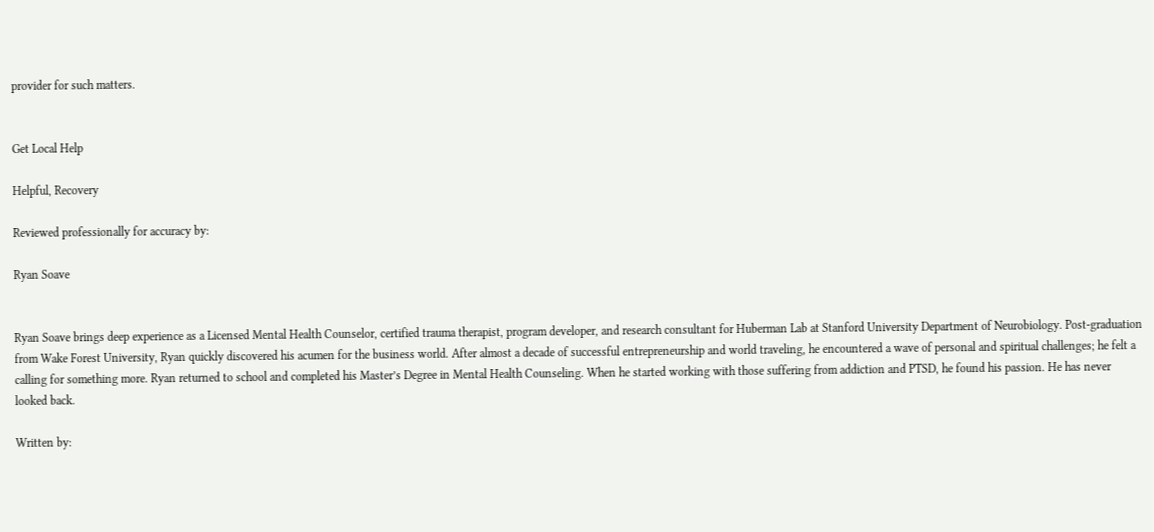provider for such matters.


Get Local Help

Helpful, Recovery

Reviewed professionally for accuracy by:

Ryan Soave


Ryan Soave brings deep experience as a Licensed Mental Health Counselor, certified trauma therapist, program developer, and research consultant for Huberman Lab at Stanford University Department of Neurobiology. Post-graduation from Wake Forest University, Ryan quickly discovered his acumen for the business world. After almost a decade of successful entrepreneurship and world traveling, he encountered a wave of personal and spiritual challenges; he felt a calling for something more. Ryan returned to school and completed his Master’s Degree in Mental Health Counseling. When he started working with those suffering from addiction and PTSD, he found his passion. He has never looked back.

Written by: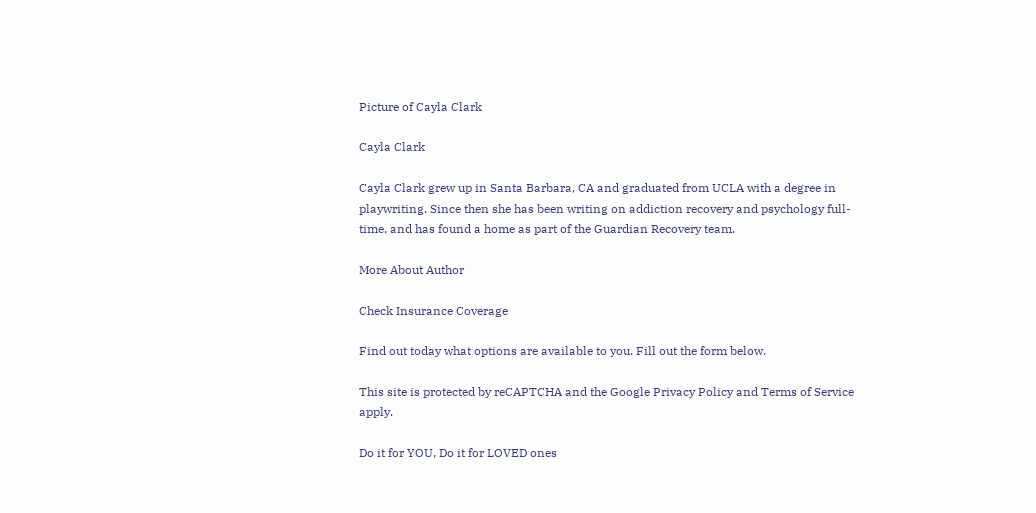Picture of Cayla Clark

Cayla Clark

Cayla Clark grew up in Santa Barbara, CA and graduated from UCLA with a degree in playwriting. Since then she has been writing on addiction recovery and psychology full-time, and has found a home as part of the Guardian Recovery team.

More About Author

Check Insurance Coverage

Find out today what options are available to you. Fill out the form below.

This site is protected by reCAPTCHA and the Google Privacy Policy and Terms of Service apply.

Do it for YOU, Do it for LOVED ones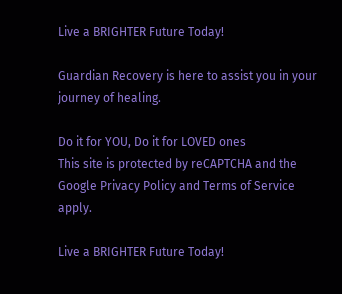Live a BRIGHTER Future Today!

Guardian Recovery is here to assist you in your journey of healing.

Do it for YOU, Do it for LOVED ones
This site is protected by reCAPTCHA and the Google Privacy Policy and Terms of Service apply.

Live a BRIGHTER Future Today!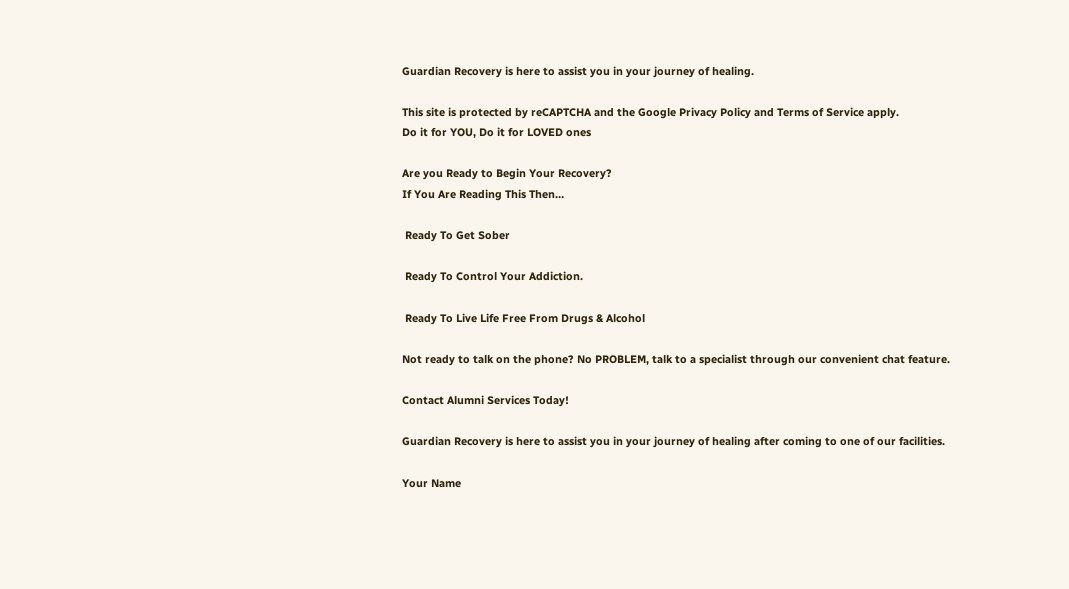Guardian Recovery is here to assist you in your journey of healing.

This site is protected by reCAPTCHA and the Google Privacy Policy and Terms of Service apply.
Do it for YOU, Do it for LOVED ones

Are you Ready to Begin Your Recovery?
If You Are Reading This Then…

 Ready To Get Sober

 Ready To Control Your Addiction.

 Ready To Live Life Free From Drugs & Alcohol

Not ready to talk on the phone? No PROBLEM, talk to a specialist through our convenient chat feature.

Contact Alumni Services Today!

Guardian Recovery is here to assist you in your journey of healing after coming to one of our facilities.

Your Name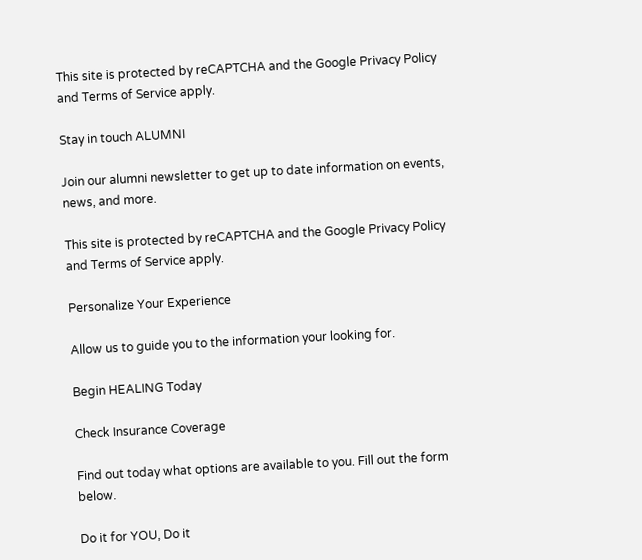This site is protected by reCAPTCHA and the Google Privacy Policy and Terms of Service apply.

Stay in touch ALUMNI

Join our alumni newsletter to get up to date information on events, news, and more.

This site is protected by reCAPTCHA and the Google Privacy Policy and Terms of Service apply.

Personalize Your Experience

Allow us to guide you to the information your looking for.

Begin HEALING Today

Check Insurance Coverage

Find out today what options are available to you. Fill out the form below.

Do it for YOU, Do it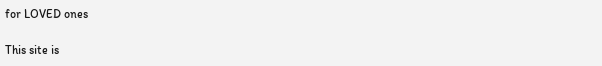for LOVED ones

This site is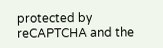protected by reCAPTCHA and the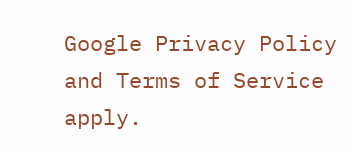Google Privacy Policy and Terms of Service apply.